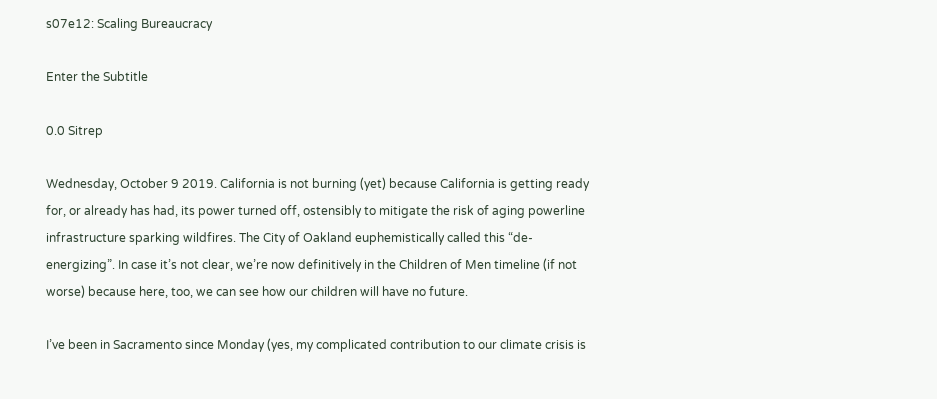s07e12: Scaling Bureaucracy

Enter the Subtitle

0.0 Sitrep

Wednesday, October 9 2019. California is not burning (yet) because California is getting ready for, or already has had, its power turned off, ostensibly to mitigate the risk of aging powerline infrastructure sparking wildfires. The City of Oakland euphemistically called this “de-energizing”. In case it’s not clear, we’re now definitively in the Children of Men timeline (if not worse) because here, too, we can see how our children will have no future.

I’ve been in Sacramento since Monday (yes, my complicated contribution to our climate crisis is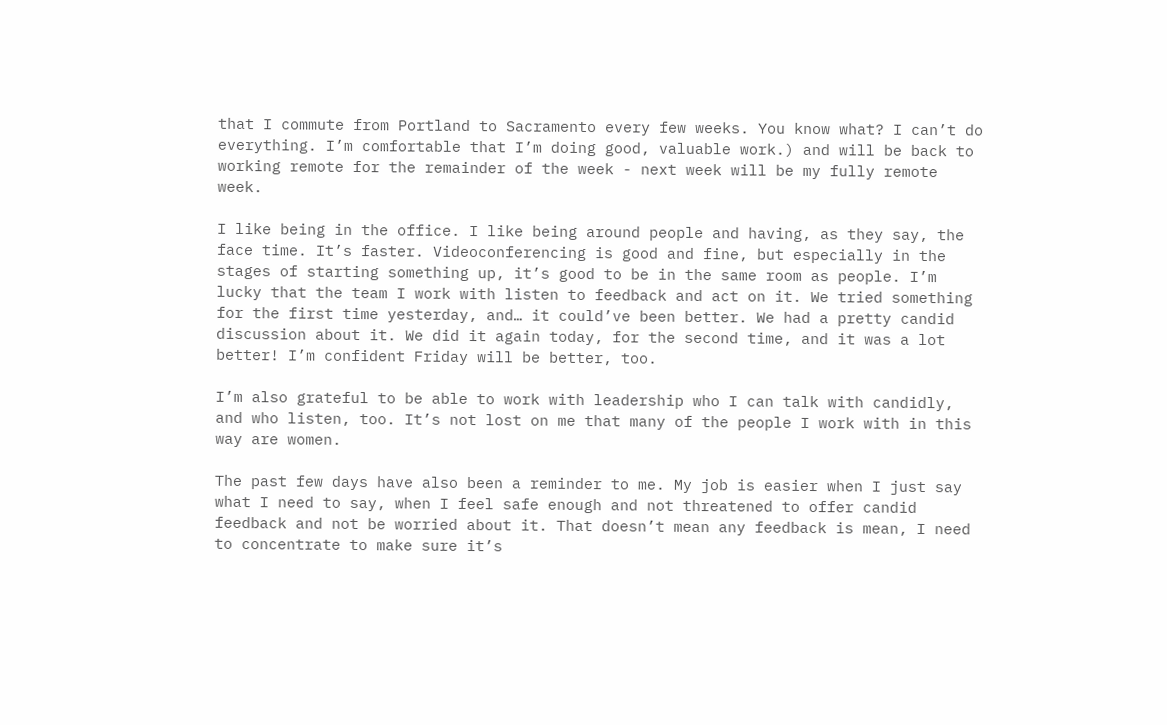that I commute from Portland to Sacramento every few weeks. You know what? I can’t do everything. I’m comfortable that I’m doing good, valuable work.) and will be back to working remote for the remainder of the week - next week will be my fully remote week.

I like being in the office. I like being around people and having, as they say, the face time. It’s faster. Videoconferencing is good and fine, but especially in the stages of starting something up, it’s good to be in the same room as people. I’m lucky that the team I work with listen to feedback and act on it. We tried something for the first time yesterday, and… it could’ve been better. We had a pretty candid discussion about it. We did it again today, for the second time, and it was a lot better! I’m confident Friday will be better, too.

I’m also grateful to be able to work with leadership who I can talk with candidly, and who listen, too. It’s not lost on me that many of the people I work with in this way are women.

The past few days have also been a reminder to me. My job is easier when I just say what I need to say, when I feel safe enough and not threatened to offer candid feedback and not be worried about it. That doesn’t mean any feedback is mean, I need to concentrate to make sure it’s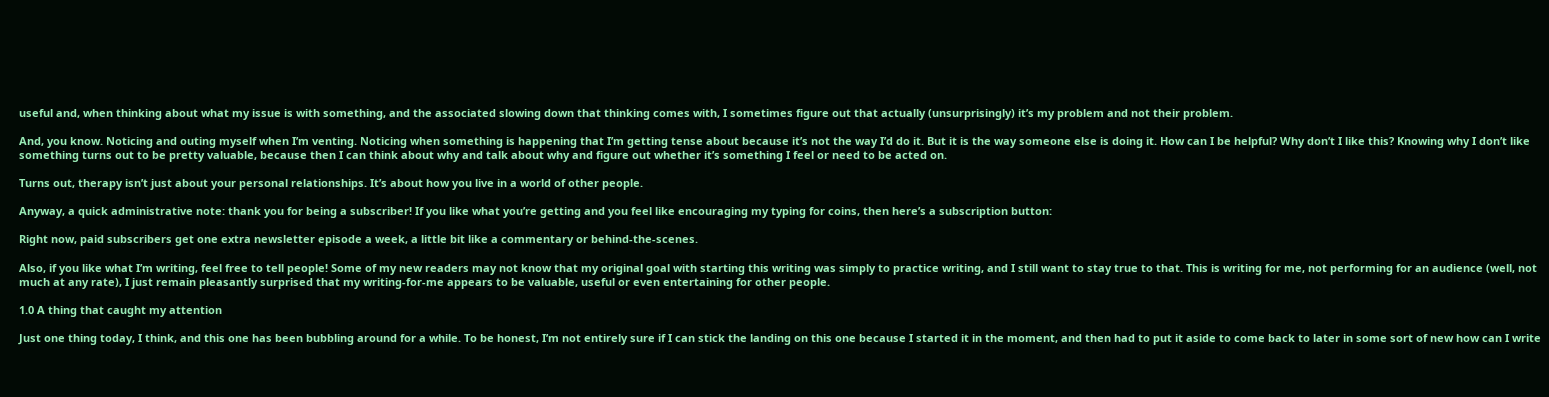useful and, when thinking about what my issue is with something, and the associated slowing down that thinking comes with, I sometimes figure out that actually (unsurprisingly) it’s my problem and not their problem.

And, you know. Noticing and outing myself when I’m venting. Noticing when something is happening that I’m getting tense about because it’s not the way I’d do it. But it is the way someone else is doing it. How can I be helpful? Why don’t I like this? Knowing why I don’t like something turns out to be pretty valuable, because then I can think about why and talk about why and figure out whether it’s something I feel or need to be acted on.

Turns out, therapy isn’t just about your personal relationships. It’s about how you live in a world of other people.

Anyway, a quick administrative note: thank you for being a subscriber! If you like what you’re getting and you feel like encouraging my typing for coins, then here’s a subscription button:

Right now, paid subscribers get one extra newsletter episode a week, a little bit like a commentary or behind-the-scenes.

Also, if you like what I’m writing, feel free to tell people! Some of my new readers may not know that my original goal with starting this writing was simply to practice writing, and I still want to stay true to that. This is writing for me, not performing for an audience (well, not much at any rate), I just remain pleasantly surprised that my writing-for-me appears to be valuable, useful or even entertaining for other people.

1.0 A thing that caught my attention

Just one thing today, I think, and this one has been bubbling around for a while. To be honest, I’m not entirely sure if I can stick the landing on this one because I started it in the moment, and then had to put it aside to come back to later in some sort of new how can I write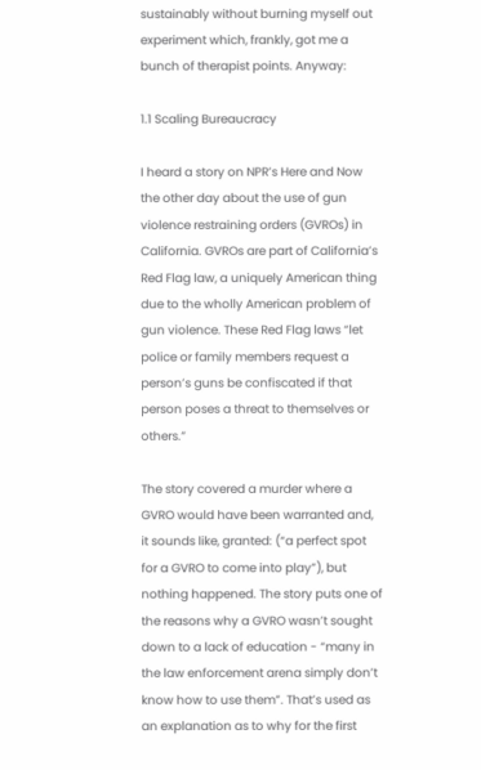sustainably without burning myself out experiment which, frankly, got me a bunch of therapist points. Anyway:

1.1 Scaling Bureaucracy

I heard a story on NPR’s Here and Now the other day about the use of gun violence restraining orders (GVROs) in California. GVROs are part of California’s Red Flag law, a uniquely American thing due to the wholly American problem of gun violence. These Red Flag laws “let police or family members request a person’s guns be confiscated if that person poses a threat to themselves or others.”

The story covered a murder where a GVRO would have been warranted and, it sounds like, granted: (“a perfect spot for a GVRO to come into play”), but nothing happened. The story puts one of the reasons why a GVRO wasn’t sought down to a lack of education - “many in the law enforcement arena simply don’t know how to use them”. That’s used as an explanation as to why for the first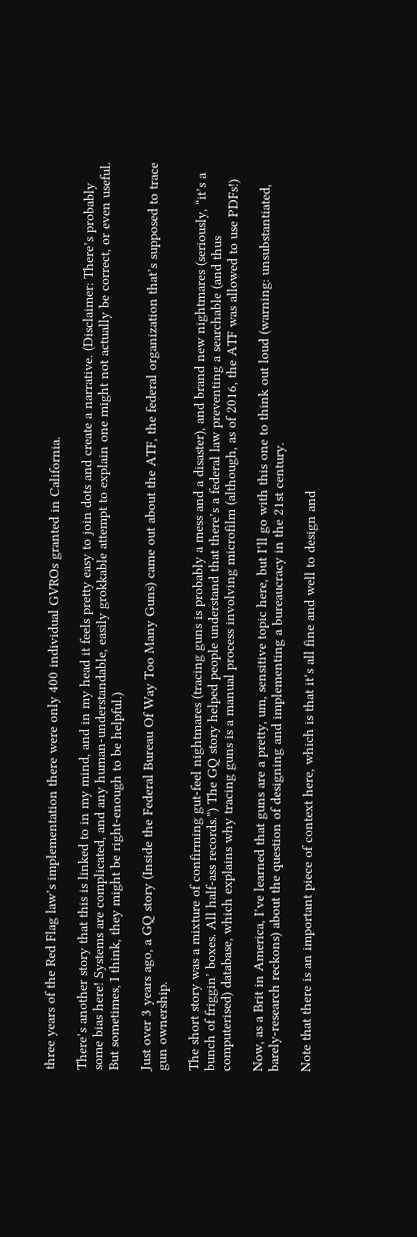three years of the Red Flag law’s implementation there were only 400 individual GVROs granted in California.

There’s another story that this is linked to in my mind, and in my head it feels pretty easy to join dots and create a narrative. (Disclaimer: There’s probably some bias here! Systems are complicated, and any human-understandable, easily grokkable attempt to explain one might not actually be correct, or even useful. But sometimes, I think, they might be right-enough to be helpful.)

Just over 3 years ago, a GQ story (Inside the Federal Bureau Of Way Too Many Guns) came out about the ATF, the federal organization that’s supposed to trace gun ownership.

The short story was a mixture of confirming gut-feel nightmares (tracing guns is probably a mess and a disaster), and brand new nightmares (seriously, “it’s a bunch of friggin’ boxes. All half-ass records.”) The GQ story helped people understand that there’s a federal law preventing a searchable (and thus computerised) database, which explains why tracing guns is a manual process involving microfilm (although, as of 2016, the ATF was allowed to use PDFs!)

Now, as a Brit in America, I’ve learned that guns are a pretty, um, sensitive topic here, but I’ll go with this one to think out loud (warning: unsubstantiated, barely-research reckons) about the question of designing and implementing a bureaucracy in the 21st century.

Note that there is an important piece of context here, which is that it’s all fine and well to design and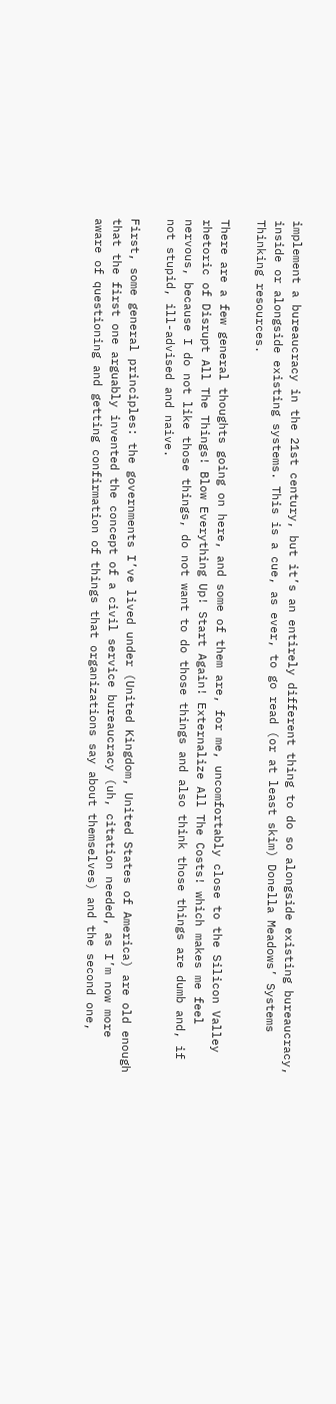implement a bureaucracy in the 21st century, but it’s an entirely different thing to do so alongside existing bureaucracy, inside or alongside existing systems. This is a cue, as ever, to go read (or at least skim) Donella Meadows’ Systems Thinking resources.

There are a few general thoughts going on here, and some of them are, for me, uncomfortably close to the Silicon Valley rhetoric of Disrupt All The Things! Blow Everything Up! Start Again! Externalize All The Costs! which makes me feel nervous, because I do not like those things, do not want to do those things and also think those things are dumb and, if not stupid, ill-advised and naive.

First, some general principles: the governments I’ve lived under (United Kingdom, United States of America) are old enough that the first one arguably invented the concept of a civil service bureaucracy (uh, citation needed, as I’m now more aware of questioning and getting confirmation of things that organizations say about themselves) and the second one,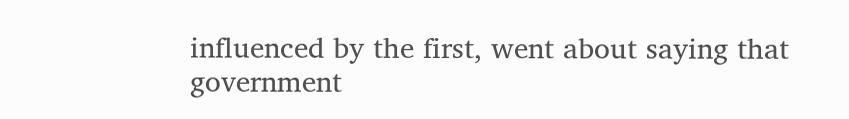influenced by the first, went about saying that government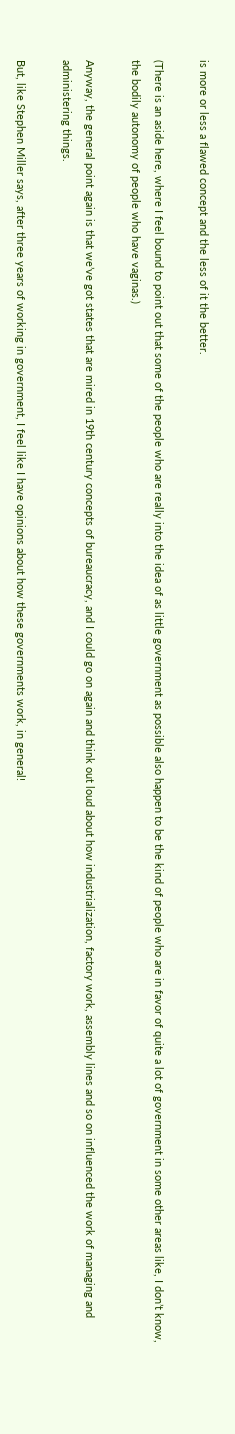is more or less a flawed concept and the less of it the better.

(There is an aside here, where I feel bound to point out that some of the people who are really into the idea of as little government as possible also happen to be the kind of people who are in favor of quite a lot of government in some other areas like, I don’t know, the bodily autonomy of people who have vaginas.)

Anyway, the general point again is that we’ve got states that are mired in 19th century concepts of bureaucracy, and I could go on again and think out loud about how industrialization, factory work, assembly lines and so on influenced the work of managing and administering things.

But, like Stephen Miller says, after three years of working in government, I feel like I have opinions about how these governments work, in general!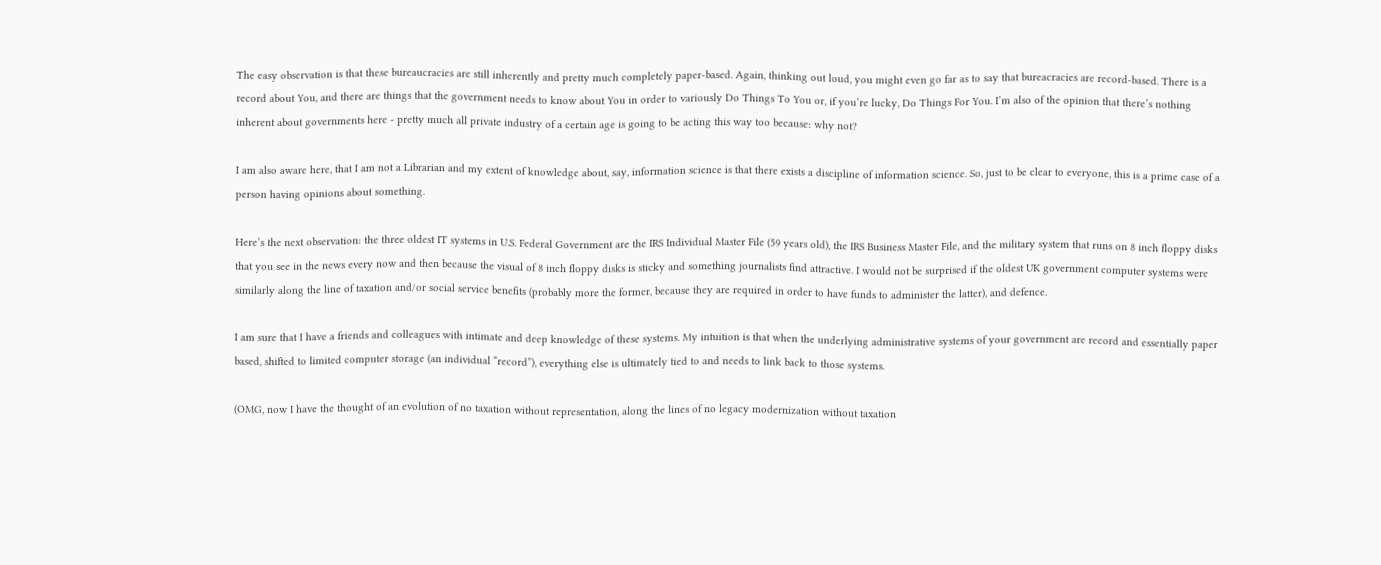The easy observation is that these bureaucracies are still inherently and pretty much completely paper-based. Again, thinking out loud, you might even go far as to say that bureacracies are record-based. There is a record about You, and there are things that the government needs to know about You in order to variously Do Things To You or, if you’re lucky, Do Things For You. I’m also of the opinion that there’s nothing inherent about governments here - pretty much all private industry of a certain age is going to be acting this way too because: why not?

I am also aware here, that I am not a Librarian and my extent of knowledge about, say, information science is that there exists a discipline of information science. So, just to be clear to everyone, this is a prime case of a person having opinions about something.

Here’s the next observation: the three oldest IT systems in U.S. Federal Government are the IRS Individual Master File (59 years old), the IRS Business Master File, and the military system that runs on 8 inch floppy disks that you see in the news every now and then because the visual of 8 inch floppy disks is sticky and something journalists find attractive. I would not be surprised if the oldest UK government computer systems were similarly along the line of taxation and/or social service benefits (probably more the former, because they are required in order to have funds to administer the latter), and defence.

I am sure that I have a friends and colleagues with intimate and deep knowledge of these systems. My intuition is that when the underlying administrative systems of your government are record and essentially paper based, shifted to limited computer storage (an individual “record”), everything else is ultimately tied to and needs to link back to those systems.

(OMG, now I have the thought of an evolution of no taxation without representation, along the lines of no legacy modernization without taxation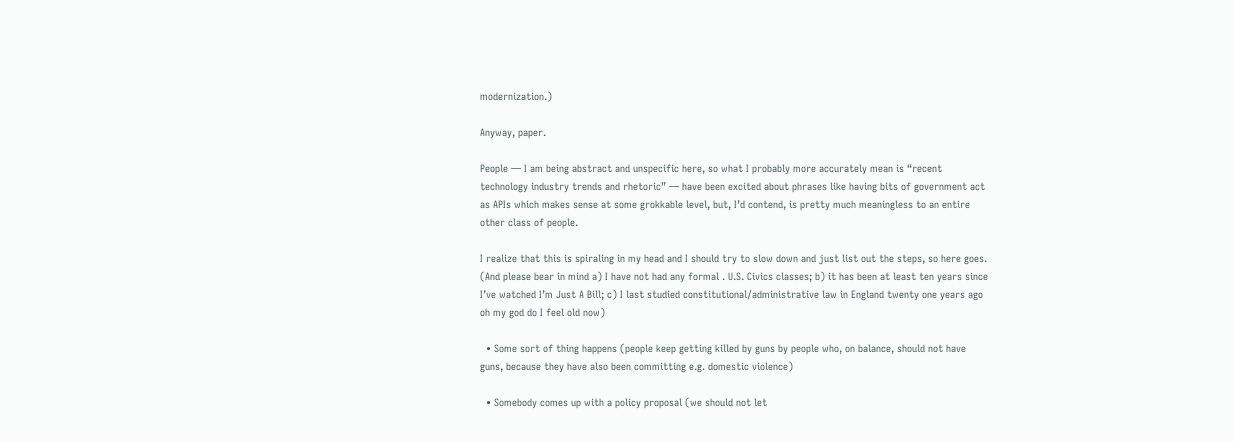modernization.)

Anyway, paper.

People — I am being abstract and unspecific here, so what I probably more accurately mean is “recent technology industry trends and rhetoric” — have been excited about phrases like having bits of government act as APIs which makes sense at some grokkable level, but, I’d contend, is pretty much meaningless to an entire other class of people.

I realize that this is spiraling in my head and I should try to slow down and just list out the steps, so here goes. (And please bear in mind a) I have not had any formal . U.S. Civics classes; b) it has been at least ten years since I’ve watched I’m Just A Bill; c) I last studied constitutional/administrative law in England twenty one years ago oh my god do I feel old now)

  • Some sort of thing happens (people keep getting killed by guns by people who, on balance, should not have guns, because they have also been committing e.g. domestic violence)

  • Somebody comes up with a policy proposal (we should not let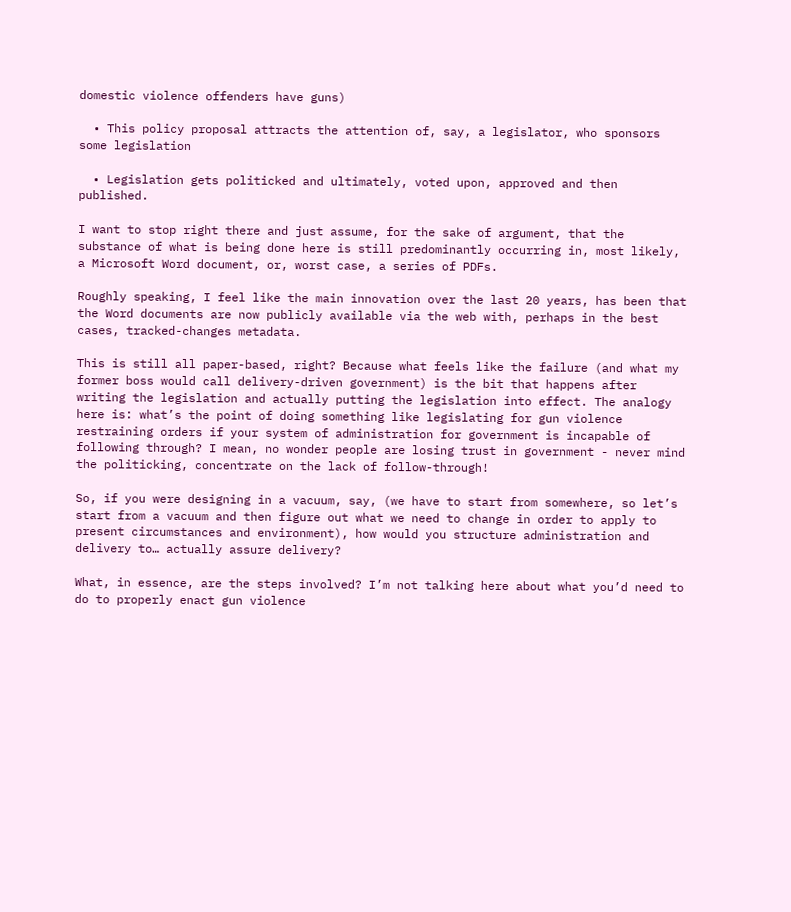domestic violence offenders have guns)

  • This policy proposal attracts the attention of, say, a legislator, who sponsors some legislation

  • Legislation gets politicked and ultimately, voted upon, approved and then published.

I want to stop right there and just assume, for the sake of argument, that the substance of what is being done here is still predominantly occurring in, most likely, a Microsoft Word document, or, worst case, a series of PDFs.

Roughly speaking, I feel like the main innovation over the last 20 years, has been that the Word documents are now publicly available via the web with, perhaps in the best cases, tracked-changes metadata.

This is still all paper-based, right? Because what feels like the failure (and what my former boss would call delivery-driven government) is the bit that happens after writing the legislation and actually putting the legislation into effect. The analogy here is: what’s the point of doing something like legislating for gun violence restraining orders if your system of administration for government is incapable of following through? I mean, no wonder people are losing trust in government - never mind the politicking, concentrate on the lack of follow-through!

So, if you were designing in a vacuum, say, (we have to start from somewhere, so let’s start from a vacuum and then figure out what we need to change in order to apply to present circumstances and environment), how would you structure administration and delivery to… actually assure delivery?

What, in essence, are the steps involved? I’m not talking here about what you’d need to do to properly enact gun violence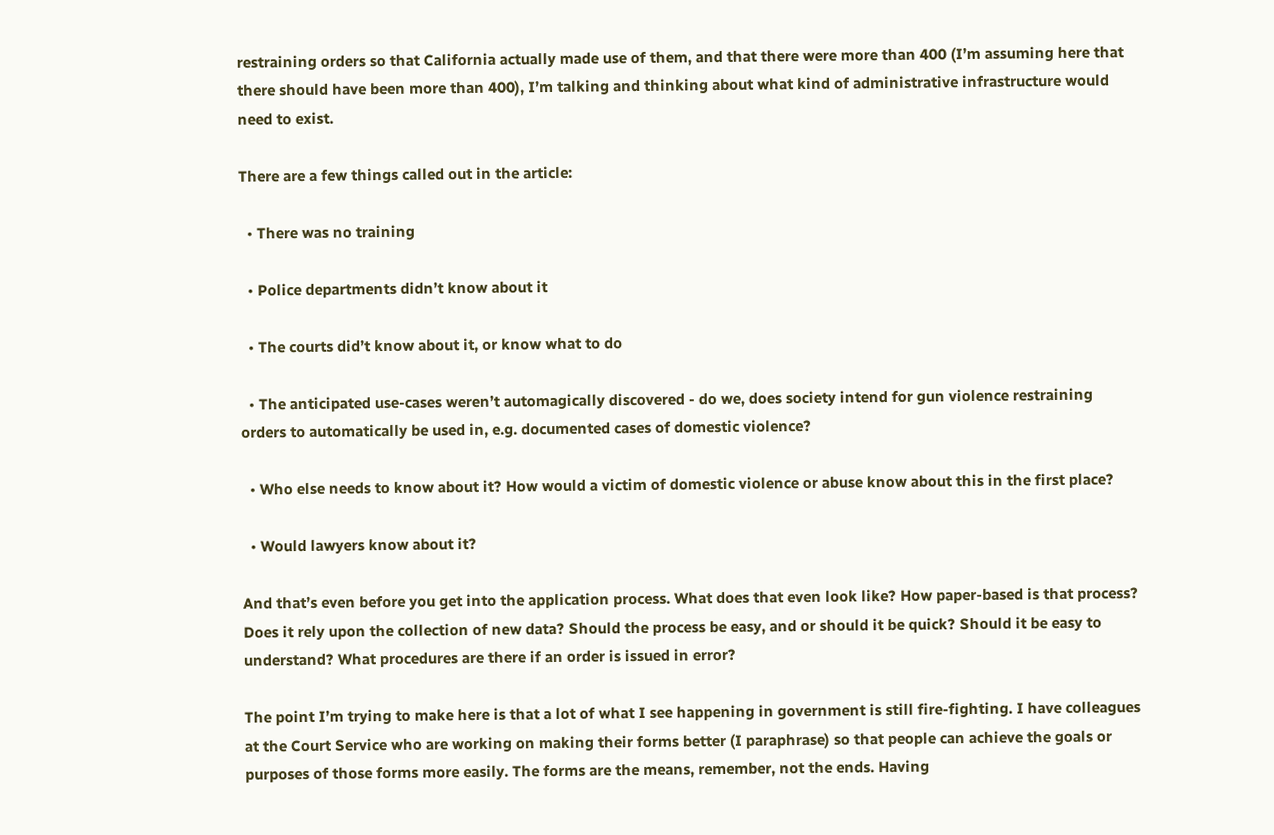restraining orders so that California actually made use of them, and that there were more than 400 (I’m assuming here that there should have been more than 400), I’m talking and thinking about what kind of administrative infrastructure would need to exist.

There are a few things called out in the article:

  • There was no training

  • Police departments didn’t know about it

  • The courts did’t know about it, or know what to do

  • The anticipated use-cases weren’t automagically discovered - do we, does society intend for gun violence restraining orders to automatically be used in, e.g. documented cases of domestic violence?

  • Who else needs to know about it? How would a victim of domestic violence or abuse know about this in the first place?

  • Would lawyers know about it?

And that’s even before you get into the application process. What does that even look like? How paper-based is that process? Does it rely upon the collection of new data? Should the process be easy, and or should it be quick? Should it be easy to understand? What procedures are there if an order is issued in error?

The point I’m trying to make here is that a lot of what I see happening in government is still fire-fighting. I have colleagues at the Court Service who are working on making their forms better (I paraphrase) so that people can achieve the goals or purposes of those forms more easily. The forms are the means, remember, not the ends. Having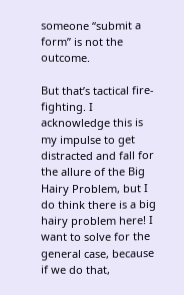someone “submit a form” is not the outcome.

But that’s tactical fire-fighting. I acknowledge this is my impulse to get distracted and fall for the allure of the Big Hairy Problem, but I do think there is a big hairy problem here! I want to solve for the general case, because if we do that,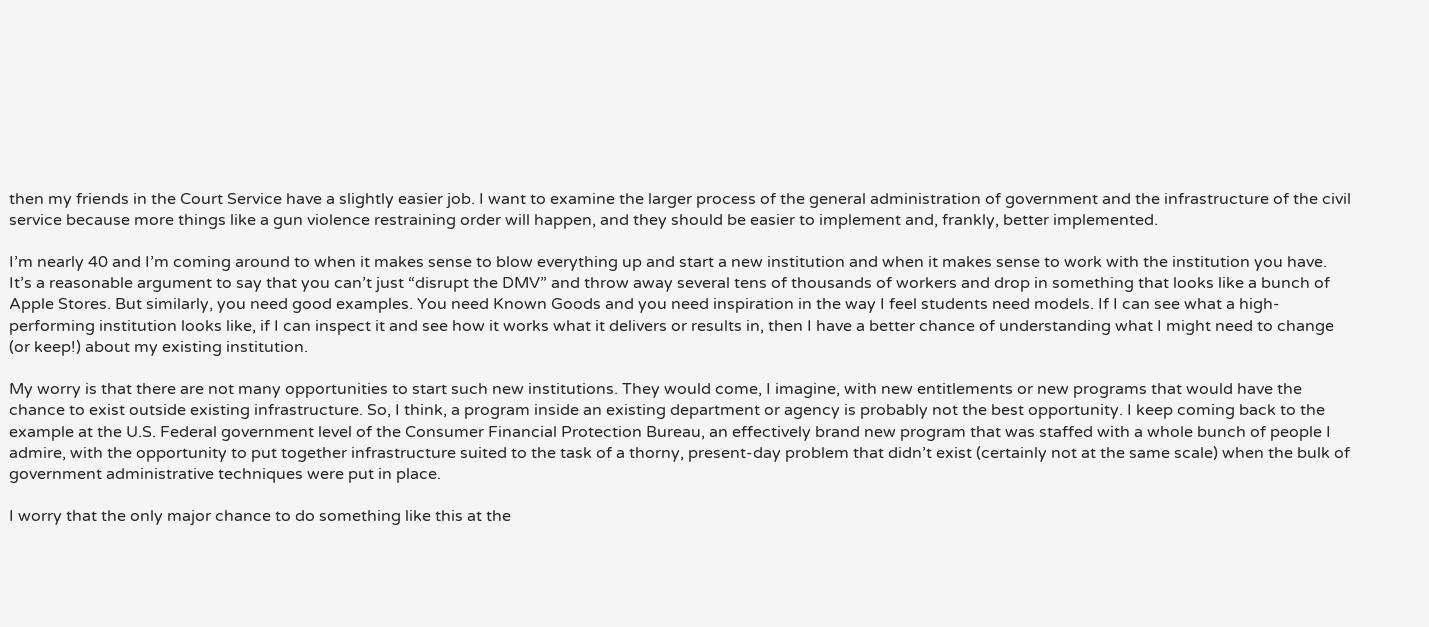then my friends in the Court Service have a slightly easier job. I want to examine the larger process of the general administration of government and the infrastructure of the civil service because more things like a gun violence restraining order will happen, and they should be easier to implement and, frankly, better implemented.

I’m nearly 40 and I’m coming around to when it makes sense to blow everything up and start a new institution and when it makes sense to work with the institution you have. It’s a reasonable argument to say that you can’t just “disrupt the DMV” and throw away several tens of thousands of workers and drop in something that looks like a bunch of Apple Stores. But similarly, you need good examples. You need Known Goods and you need inspiration in the way I feel students need models. If I can see what a high-performing institution looks like, if I can inspect it and see how it works what it delivers or results in, then I have a better chance of understanding what I might need to change (or keep!) about my existing institution.

My worry is that there are not many opportunities to start such new institutions. They would come, I imagine, with new entitlements or new programs that would have the chance to exist outside existing infrastructure. So, I think, a program inside an existing department or agency is probably not the best opportunity. I keep coming back to the example at the U.S. Federal government level of the Consumer Financial Protection Bureau, an effectively brand new program that was staffed with a whole bunch of people I admire, with the opportunity to put together infrastructure suited to the task of a thorny, present-day problem that didn’t exist (certainly not at the same scale) when the bulk of government administrative techniques were put in place.

I worry that the only major chance to do something like this at the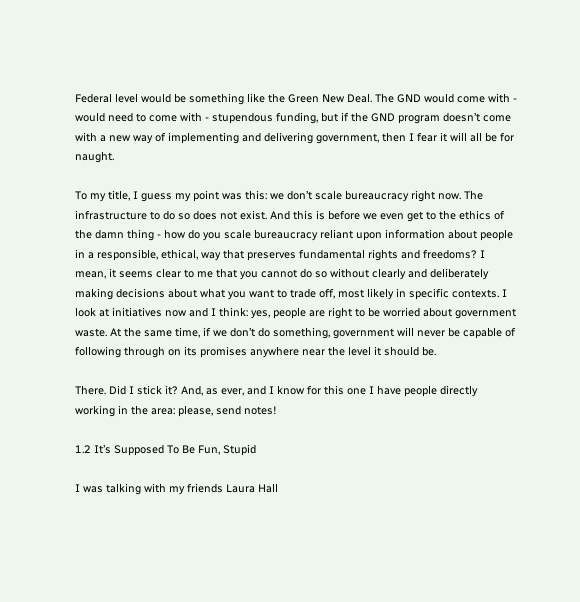Federal level would be something like the Green New Deal. The GND would come with - would need to come with - stupendous funding, but if the GND program doesn’t come with a new way of implementing and delivering government, then I fear it will all be for naught.

To my title, I guess my point was this: we don’t scale bureaucracy right now. The infrastructure to do so does not exist. And this is before we even get to the ethics of the damn thing - how do you scale bureaucracy reliant upon information about people in a responsible, ethical, way that preserves fundamental rights and freedoms? I mean, it seems clear to me that you cannot do so without clearly and deliberately making decisions about what you want to trade off, most likely in specific contexts. I look at initiatives now and I think: yes, people are right to be worried about government waste. At the same time, if we don’t do something, government will never be capable of following through on its promises anywhere near the level it should be.

There. Did I stick it? And, as ever, and I know for this one I have people directly working in the area: please, send notes!

1.2 It’s Supposed To Be Fun, Stupid

I was talking with my friends Laura Hall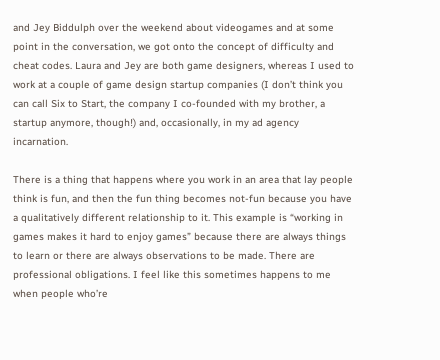and Jey Biddulph over the weekend about videogames and at some point in the conversation, we got onto the concept of difficulty and cheat codes. Laura and Jey are both game designers, whereas I used to work at a couple of game design startup companies (I don’t think you can call Six to Start, the company I co-founded with my brother, a startup anymore, though!) and, occasionally, in my ad agency incarnation.

There is a thing that happens where you work in an area that lay people think is fun, and then the fun thing becomes not-fun because you have a qualitatively different relationship to it. This example is “working in games makes it hard to enjoy games” because there are always things to learn or there are always observations to be made. There are professional obligations. I feel like this sometimes happens to me when people who’re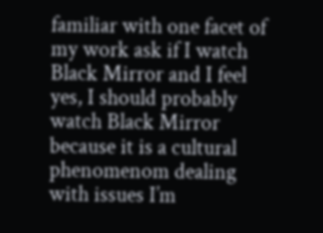familiar with one facet of my work ask if I watch Black Mirror and I feel yes, I should probably watch Black Mirror because it is a cultural phenomenom dealing with issues I’m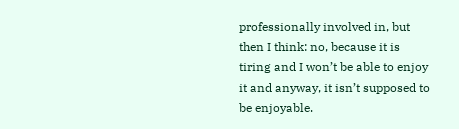professionally involved in, but then I think: no, because it is tiring and I won’t be able to enjoy it and anyway, it isn’t supposed to be enjoyable.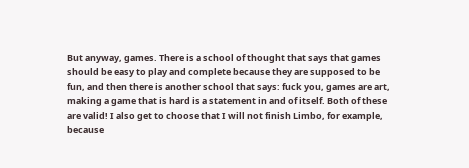But anyway, games. There is a school of thought that says that games should be easy to play and complete because they are supposed to be fun, and then there is another school that says: fuck you, games are art, making a game that is hard is a statement in and of itself. Both of these are valid! I also get to choose that I will not finish Limbo, for example, because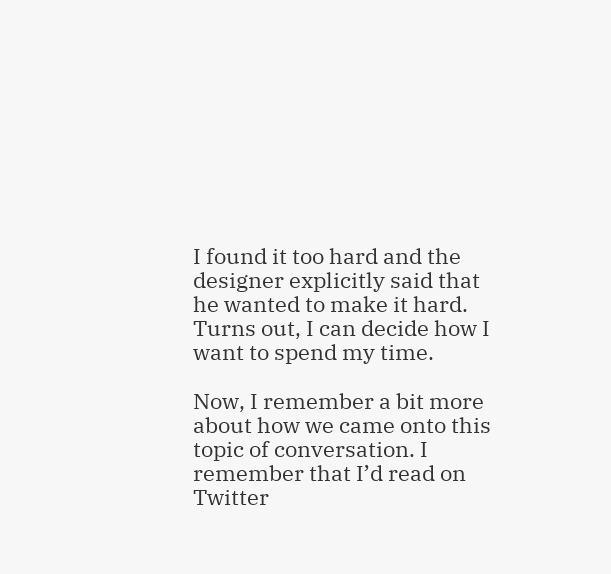I found it too hard and the designer explicitly said that he wanted to make it hard. Turns out, I can decide how I want to spend my time.

Now, I remember a bit more about how we came onto this topic of conversation. I remember that I’d read on Twitter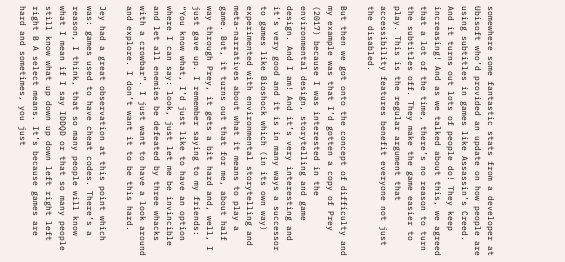somewhere some fantastic stats from a developer at Ubisoft who’d provided an update on how people are using subtitles in games like Assassin’s Creed. And it turns out lots of people do! They keep increasing! And as we talked about this, we agreed that a lot of the time, there’s no reason to turn the subtitles off. They make the game easier to play. This is the regular argument that accessibility features benefit everyone not just the disabled.

But then we got onto the concept of difficulty and my example was that I’d gotten a copy of Prey (2017) because I was interested in the environmental design, storytelling and game design. And I am! And it’s very interesting and it’s very good and it is in many ways a successor to games like Bioshock which (in its own way) experimented with environmental storytelling and meta-narratives about what it means to play a game. But, it turns out that for me, about half way through Prey, it gets a bit hard and, well, I just gave up. I remember saying to my friends: “You know what, I’d just like to have an option where I can say: look, just let me be invincible and let all enemies be defeated by three whacks with a crowbar”. I just want to have a look around and explore. I don’t want it to be this hard.

Jey had a great observation at this point which was: games used to have cheat codes. There’s a reason, I think, that so many people will know what I mean if I say IDDQD or that so many people still know what up down up down left right left right B A select means. It’s because games are hard and sometimes, you just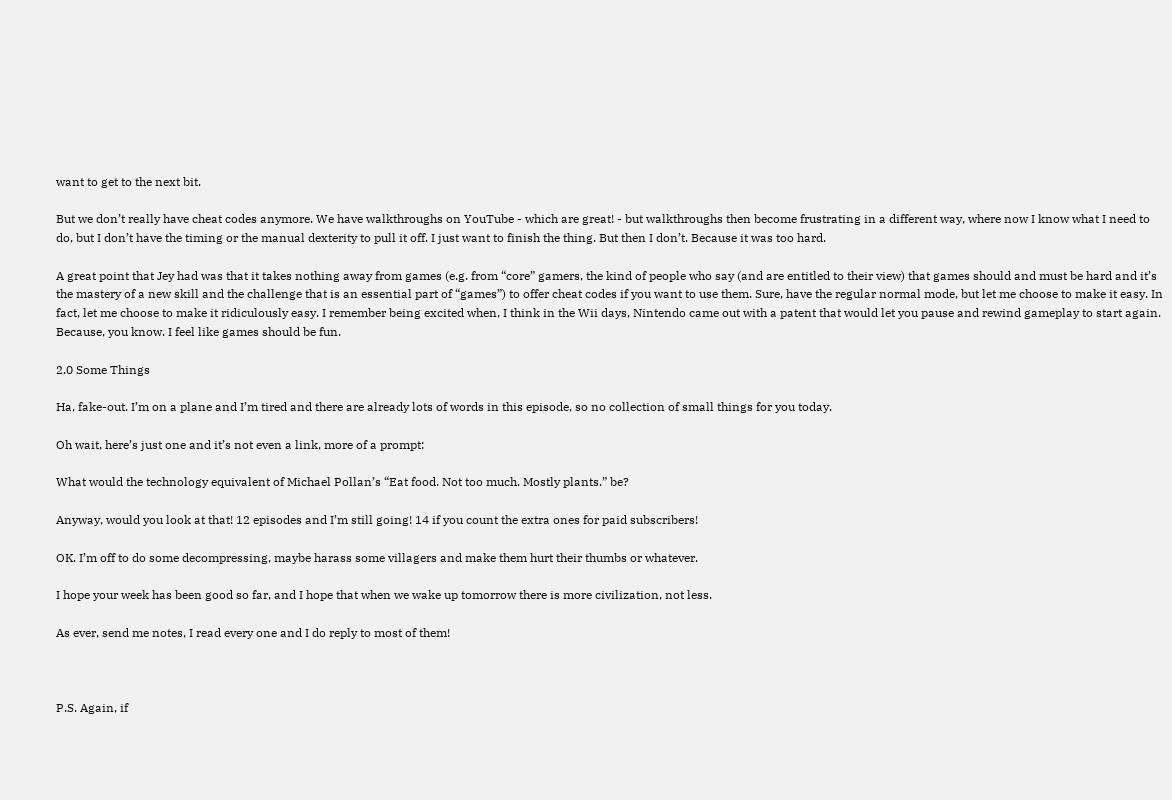want to get to the next bit.

But we don’t really have cheat codes anymore. We have walkthroughs on YouTube - which are great! - but walkthroughs then become frustrating in a different way, where now I know what I need to do, but I don’t have the timing or the manual dexterity to pull it off. I just want to finish the thing. But then I don’t. Because it was too hard.

A great point that Jey had was that it takes nothing away from games (e.g. from “core” gamers, the kind of people who say (and are entitled to their view) that games should and must be hard and it’s the mastery of a new skill and the challenge that is an essential part of “games”) to offer cheat codes if you want to use them. Sure, have the regular normal mode, but let me choose to make it easy. In fact, let me choose to make it ridiculously easy. I remember being excited when, I think in the Wii days, Nintendo came out with a patent that would let you pause and rewind gameplay to start again. Because, you know. I feel like games should be fun.

2.0 Some Things

Ha, fake-out. I’m on a plane and I’m tired and there are already lots of words in this episode, so no collection of small things for you today.

Oh wait, here’s just one and it’s not even a link, more of a prompt:

What would the technology equivalent of Michael Pollan’s “Eat food. Not too much. Mostly plants.” be?

Anyway, would you look at that! 12 episodes and I’m still going! 14 if you count the extra ones for paid subscribers!

OK. I’m off to do some decompressing, maybe harass some villagers and make them hurt their thumbs or whatever.

I hope your week has been good so far, and I hope that when we wake up tomorrow there is more civilization, not less.

As ever, send me notes, I read every one and I do reply to most of them!



P.S. Again, if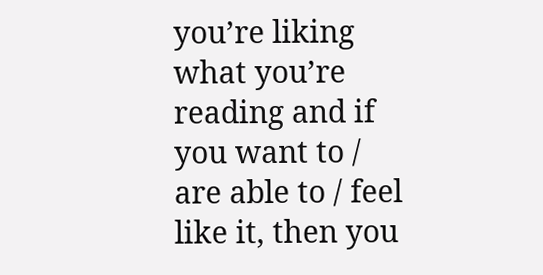you’re liking what you’re reading and if you want to / are able to / feel like it, then you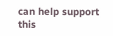can help support this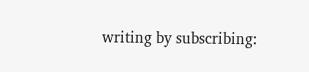writing by subscribing: